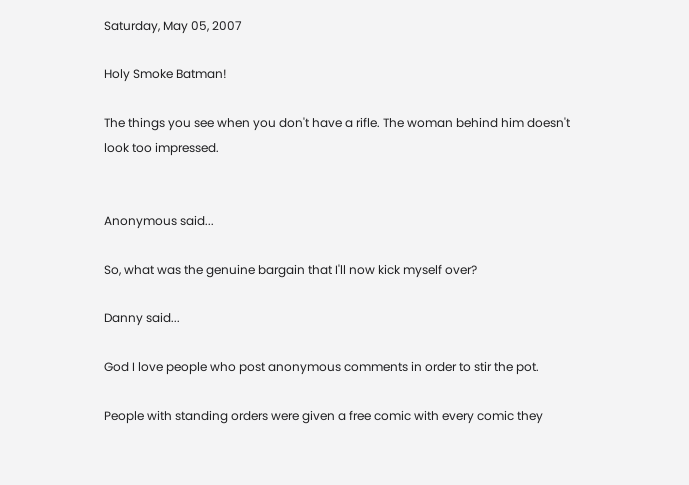Saturday, May 05, 2007

Holy Smoke Batman!

The things you see when you don't have a rifle. The woman behind him doesn't look too impressed.


Anonymous said...

So, what was the genuine bargain that I'll now kick myself over?

Danny said...

God I love people who post anonymous comments in order to stir the pot.

People with standing orders were given a free comic with every comic they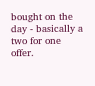bought on the day - basically a two for one offer.